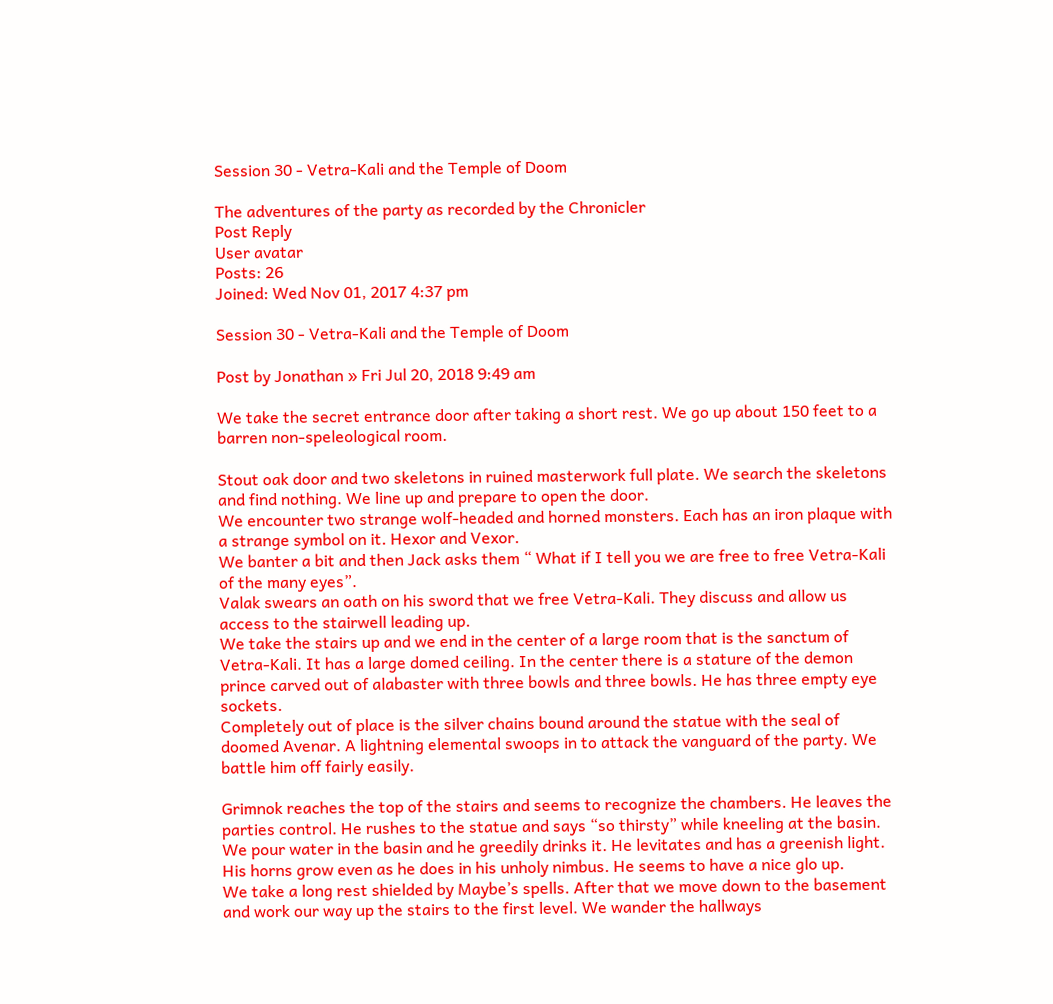Session 30 - Vetra-Kali and the Temple of Doom

The adventures of the party as recorded by the Chronicler
Post Reply
User avatar
Posts: 26
Joined: Wed Nov 01, 2017 4:37 pm

Session 30 - Vetra-Kali and the Temple of Doom

Post by Jonathan » Fri Jul 20, 2018 9:49 am

We take the secret entrance door after taking a short rest. We go up about 150 feet to a barren non-speleological room.

Stout oak door and two skeletons in ruined masterwork full plate. We search the skeletons and find nothing. We line up and prepare to open the door.
We encounter two strange wolf-headed and horned monsters. Each has an iron plaque with a strange symbol on it. Hexor and Vexor.
We banter a bit and then Jack asks them “ What if I tell you we are free to free Vetra-Kali of the many eyes”.
Valak swears an oath on his sword that we free Vetra-Kali. They discuss and allow us access to the stairwell leading up.
We take the stairs up and we end in the center of a large room that is the sanctum of Vetra-Kali. It has a large domed ceiling. In the center there is a stature of the demon prince carved out of alabaster with three bowls and three bowls. He has three empty eye sockets.
Completely out of place is the silver chains bound around the statue with the seal of doomed Avenar. A lightning elemental swoops in to attack the vanguard of the party. We battle him off fairly easily.

Grimnok reaches the top of the stairs and seems to recognize the chambers. He leaves the parties control. He rushes to the statue and says “so thirsty” while kneeling at the basin. We pour water in the basin and he greedily drinks it. He levitates and has a greenish light. His horns grow even as he does in his unholy nimbus. He seems to have a nice glo up.
We take a long rest shielded by Maybe’s spells. After that we move down to the basement and work our way up the stairs to the first level. We wander the hallways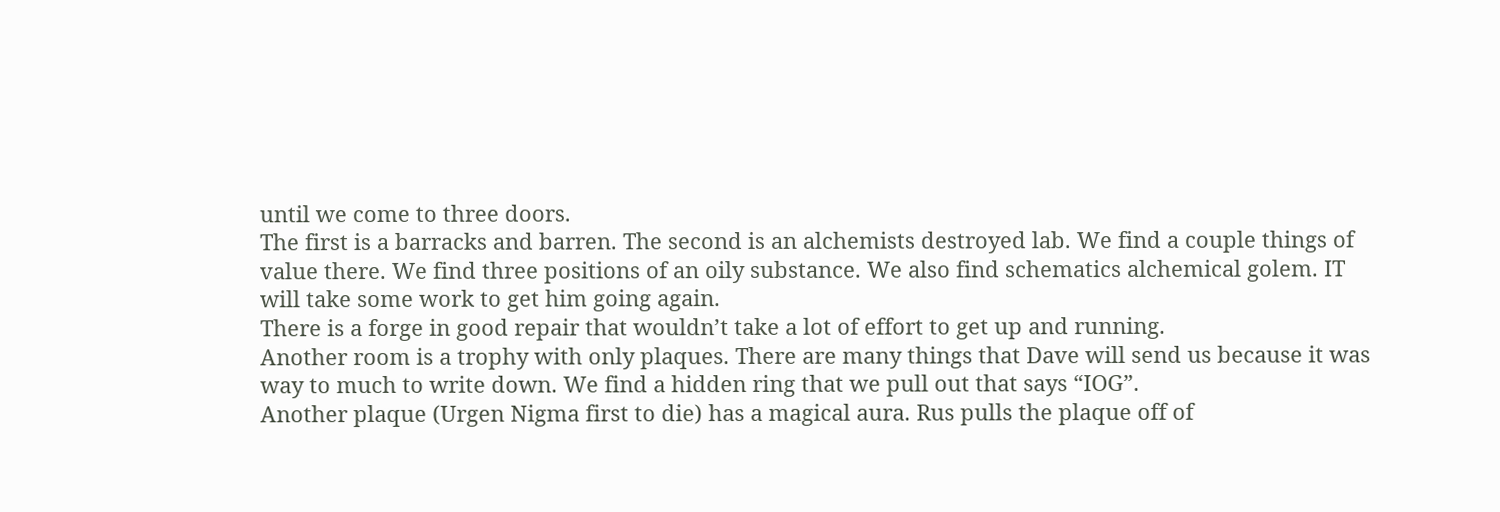until we come to three doors.
The first is a barracks and barren. The second is an alchemists destroyed lab. We find a couple things of value there. We find three positions of an oily substance. We also find schematics alchemical golem. IT will take some work to get him going again.
There is a forge in good repair that wouldn’t take a lot of effort to get up and running.
Another room is a trophy with only plaques. There are many things that Dave will send us because it was way to much to write down. We find a hidden ring that we pull out that says “IOG”.
Another plaque (Urgen Nigma first to die) has a magical aura. Rus pulls the plaque off of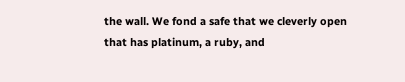the wall. We fond a safe that we cleverly open that has platinum, a ruby, and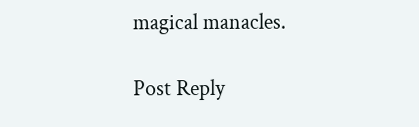magical manacles.

Post Reply